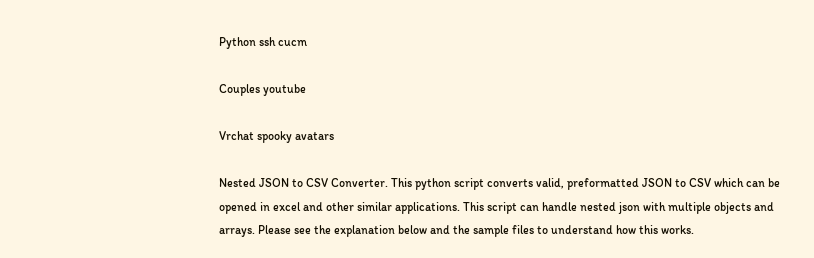Python ssh cucm

Couples youtube

Vrchat spooky avatars

Nested JSON to CSV Converter. This python script converts valid, preformatted JSON to CSV which can be opened in excel and other similar applications. This script can handle nested json with multiple objects and arrays. Please see the explanation below and the sample files to understand how this works.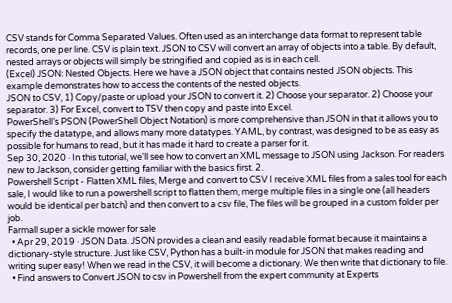CSV stands for Comma Separated Values. Often used as an interchange data format to represent table records, one per line. CSV is plain text. JSON to CSV will convert an array of objects into a table. By default, nested arrays or objects will simply be stringified and copied as is in each cell.
(Excel) JSON: Nested Objects. Here we have a JSON object that contains nested JSON objects. This example demonstrates how to access the contents of the nested objects.
JSON to CSV, 1) Copy/paste or upload your JSON to convert it. 2) Choose your separator. 2) Choose your separator. 3) For Excel, convert to TSV then copy and paste into Excel.
PowerShell’s PSON (PowerShell Object Notation) is more comprehensive than JSON in that it allows you to specify the datatype, and allows many more datatypes. YAML, by contrast, was designed to be as easy as possible for humans to read, but it has made it hard to create a parser for it.
Sep 30, 2020 · In this tutorial, we'll see how to convert an XML message to JSON using Jackson. For readers new to Jackson, consider getting familiar with the basics first. 2.
Powershell Script - Flatten XML files, Merge and convert to CSV I receive XML files from a sales tool for each sale, I would like to run a powershell script to flatten them, merge multiple files in a single one (all headers would be identical per batch) and then convert to a csv file, The files will be grouped in a custom folder per job.
Farmall super a sickle mower for sale
  • Apr 29, 2019 · JSON Data. JSON provides a clean and easily readable format because it maintains a dictionary-style structure. Just like CSV, Python has a built-in module for JSON that makes reading and writing super easy! When we read in the CSV, it will become a dictionary. We then write that dictionary to file.
  • Find answers to Convert JSON to csv in Powershell from the expert community at Experts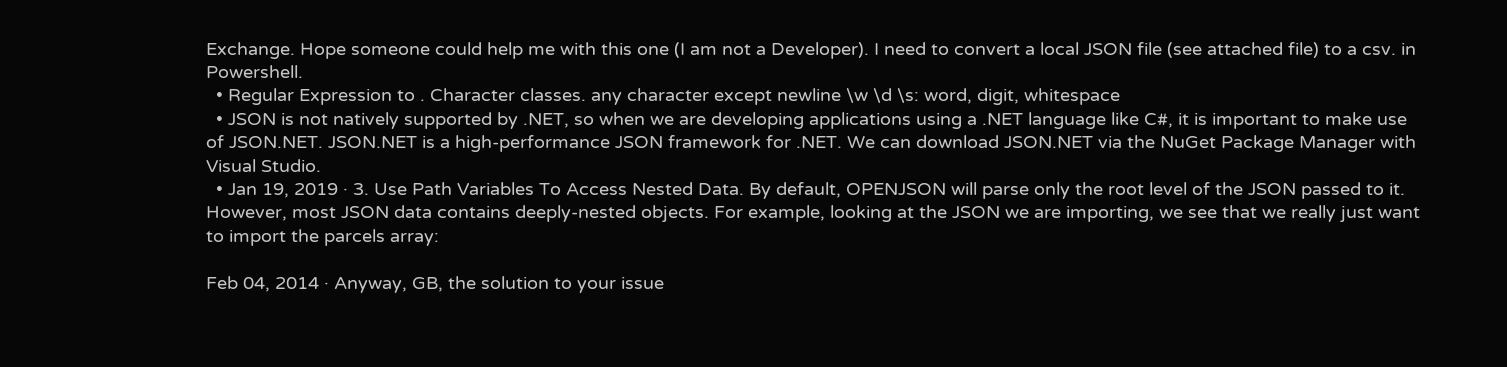Exchange. Hope someone could help me with this one (I am not a Developer). I need to convert a local JSON file (see attached file) to a csv. in Powershell.
  • Regular Expression to . Character classes. any character except newline \w \d \s: word, digit, whitespace
  • JSON is not natively supported by .NET, so when we are developing applications using a .NET language like C#, it is important to make use of JSON.NET. JSON.NET is a high-performance JSON framework for .NET. We can download JSON.NET via the NuGet Package Manager with Visual Studio.
  • Jan 19, 2019 · 3. Use Path Variables To Access Nested Data. By default, OPENJSON will parse only the root level of the JSON passed to it. However, most JSON data contains deeply-nested objects. For example, looking at the JSON we are importing, we see that we really just want to import the parcels array:

Feb 04, 2014 · Anyway, GB, the solution to your issue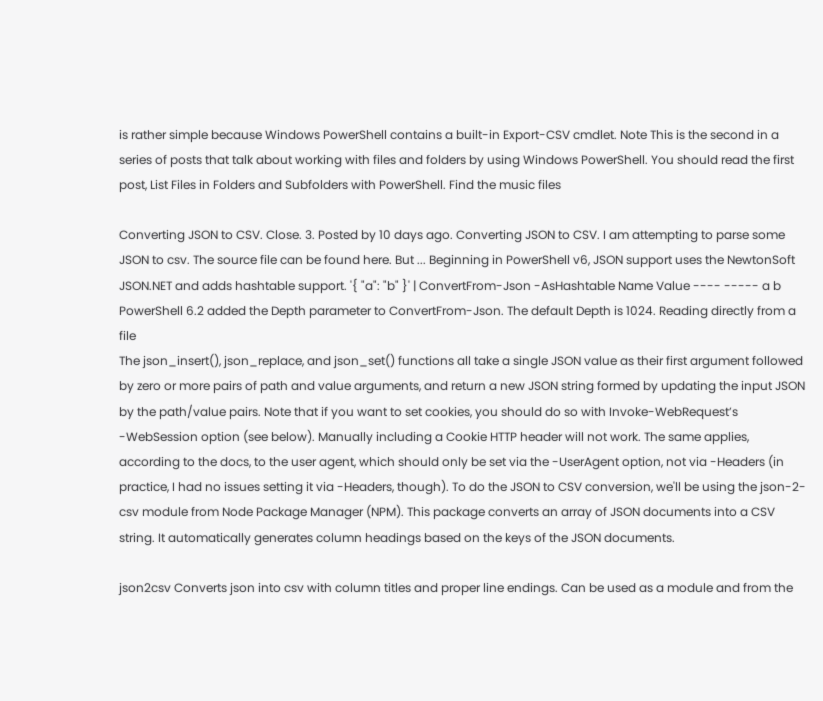is rather simple because Windows PowerShell contains a built-in Export-CSV cmdlet. Note This is the second in a series of posts that talk about working with files and folders by using Windows PowerShell. You should read the first post, List Files in Folders and Subfolders with PowerShell. Find the music files

Converting JSON to CSV. Close. 3. Posted by 10 days ago. Converting JSON to CSV. I am attempting to parse some JSON to csv. The source file can be found here. But ... Beginning in PowerShell v6, JSON support uses the NewtonSoft JSON.NET and adds hashtable support. '{ "a": "b" }' | ConvertFrom-Json -AsHashtable Name Value ---- ----- a b PowerShell 6.2 added the Depth parameter to ConvertFrom-Json. The default Depth is 1024. Reading directly from a file
The json_insert(), json_replace, and json_set() functions all take a single JSON value as their first argument followed by zero or more pairs of path and value arguments, and return a new JSON string formed by updating the input JSON by the path/value pairs. Note that if you want to set cookies, you should do so with Invoke-WebRequest’s -WebSession option (see below). Manually including a Cookie HTTP header will not work. The same applies, according to the docs, to the user agent, which should only be set via the -UserAgent option, not via -Headers (in practice, I had no issues setting it via -Headers, though). To do the JSON to CSV conversion, we'll be using the json-2-csv module from Node Package Manager (NPM). This package converts an array of JSON documents into a CSV string. It automatically generates column headings based on the keys of the JSON documents.

json2csv Converts json into csv with column titles and proper line endings. Can be used as a module and from the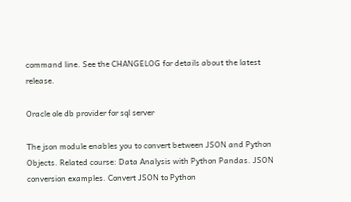command line. See the CHANGELOG for details about the latest release.

Oracle ole db provider for sql server

The json module enables you to convert between JSON and Python Objects. Related course: Data Analysis with Python Pandas. JSON conversion examples. Convert JSON to Python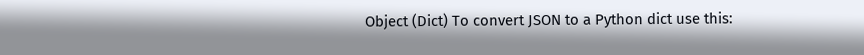Object (Dict) To convert JSON to a Python dict use this: